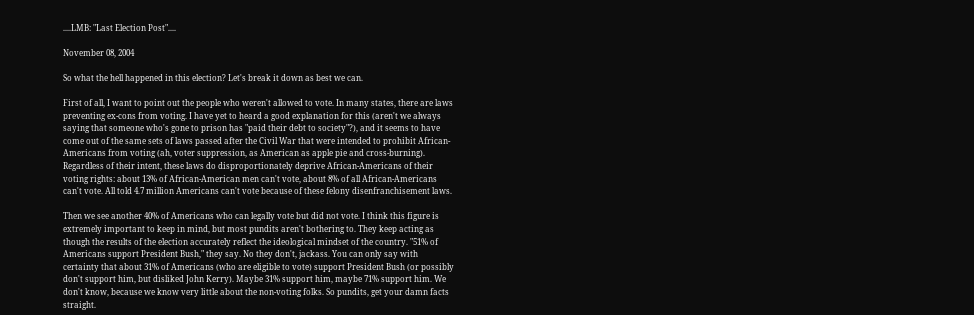....LMB: "Last Election Post"....

November 08, 2004

So what the hell happened in this election? Let's break it down as best we can.

First of all, I want to point out the people who weren't allowed to vote. In many states, there are laws preventing ex-cons from voting. I have yet to heard a good explanation for this (aren't we always saying that someone who's gone to prison has "paid their debt to society"?), and it seems to have come out of the same sets of laws passed after the Civil War that were intended to prohibit African-Americans from voting (ah, voter suppression, as American as apple pie and cross-burning). Regardless of their intent, these laws do disproportionately deprive African-Americans of their voting rights: about 13% of African-American men can't vote, about 8% of all African-Americans can't vote. All told 4.7 million Americans can't vote because of these felony disenfranchisement laws.

Then we see another 40% of Americans who can legally vote but did not vote. I think this figure is extremely important to keep in mind, but most pundits aren't bothering to. They keep acting as though the results of the election accurately reflect the ideological mindset of the country. "51% of Americans support President Bush," they say. No they don't, jackass. You can only say with certainty that about 31% of Americans (who are eligible to vote) support President Bush (or possibly don't support him, but disliked John Kerry). Maybe 31% support him, maybe 71% support him. We don't know, because we know very little about the non-voting folks. So pundits, get your damn facts straight.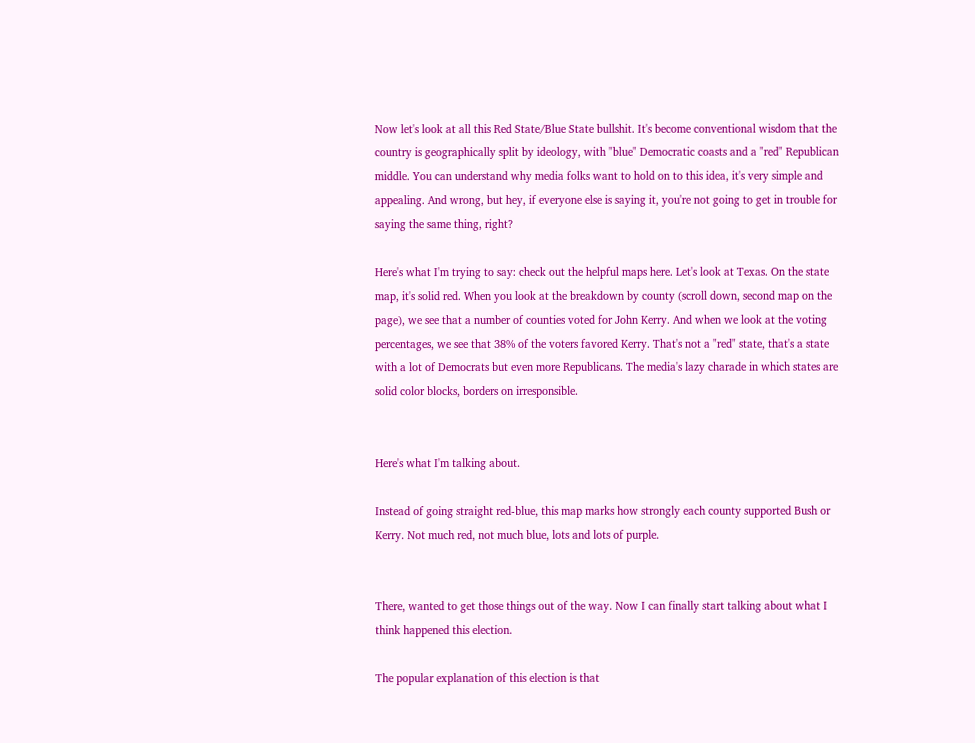Now let's look at all this Red State/Blue State bullshit. It's become conventional wisdom that the country is geographically split by ideology, with "blue" Democratic coasts and a "red" Republican middle. You can understand why media folks want to hold on to this idea, it's very simple and appealing. And wrong, but hey, if everyone else is saying it, you're not going to get in trouble for saying the same thing, right?

Here's what I'm trying to say: check out the helpful maps here. Let's look at Texas. On the state map, it's solid red. When you look at the breakdown by county (scroll down, second map on the page), we see that a number of counties voted for John Kerry. And when we look at the voting percentages, we see that 38% of the voters favored Kerry. That's not a "red" state, that's a state with a lot of Democrats but even more Republicans. The media's lazy charade in which states are solid color blocks, borders on irresponsible.


Here's what I'm talking about.

Instead of going straight red-blue, this map marks how strongly each county supported Bush or Kerry. Not much red, not much blue, lots and lots of purple.


There, wanted to get those things out of the way. Now I can finally start talking about what I think happened this election.

The popular explanation of this election is that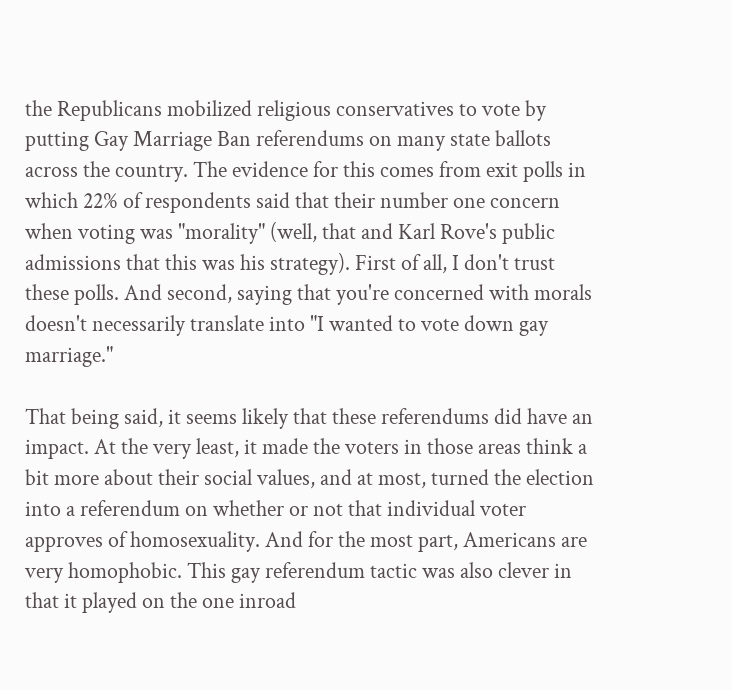the Republicans mobilized religious conservatives to vote by putting Gay Marriage Ban referendums on many state ballots across the country. The evidence for this comes from exit polls in which 22% of respondents said that their number one concern when voting was "morality" (well, that and Karl Rove's public admissions that this was his strategy). First of all, I don't trust these polls. And second, saying that you're concerned with morals doesn't necessarily translate into "I wanted to vote down gay marriage."

That being said, it seems likely that these referendums did have an impact. At the very least, it made the voters in those areas think a bit more about their social values, and at most, turned the election into a referendum on whether or not that individual voter approves of homosexuality. And for the most part, Americans are very homophobic. This gay referendum tactic was also clever in that it played on the one inroad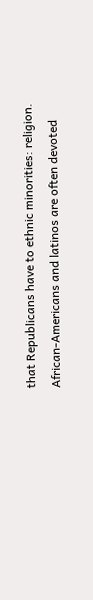that Republicans have to ethnic minorities: religion. African-Americans and latinos are often devoted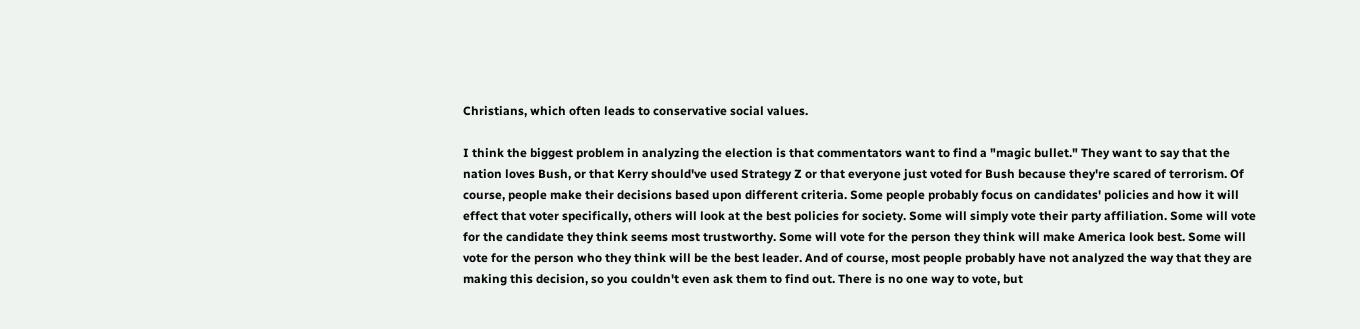Christians, which often leads to conservative social values.

I think the biggest problem in analyzing the election is that commentators want to find a "magic bullet." They want to say that the nation loves Bush, or that Kerry should've used Strategy Z or that everyone just voted for Bush because they're scared of terrorism. Of course, people make their decisions based upon different criteria. Some people probably focus on candidates' policies and how it will effect that voter specifically, others will look at the best policies for society. Some will simply vote their party affiliation. Some will vote for the candidate they think seems most trustworthy. Some will vote for the person they think will make America look best. Some will vote for the person who they think will be the best leader. And of course, most people probably have not analyzed the way that they are making this decision, so you couldn't even ask them to find out. There is no one way to vote, but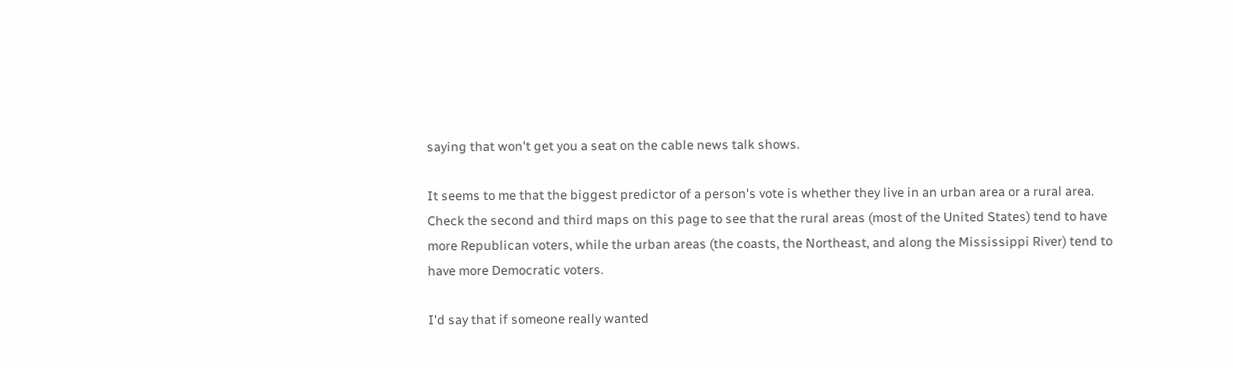saying that won't get you a seat on the cable news talk shows.

It seems to me that the biggest predictor of a person's vote is whether they live in an urban area or a rural area. Check the second and third maps on this page to see that the rural areas (most of the United States) tend to have more Republican voters, while the urban areas (the coasts, the Northeast, and along the Mississippi River) tend to have more Democratic voters.

I'd say that if someone really wanted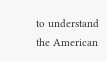to understand the American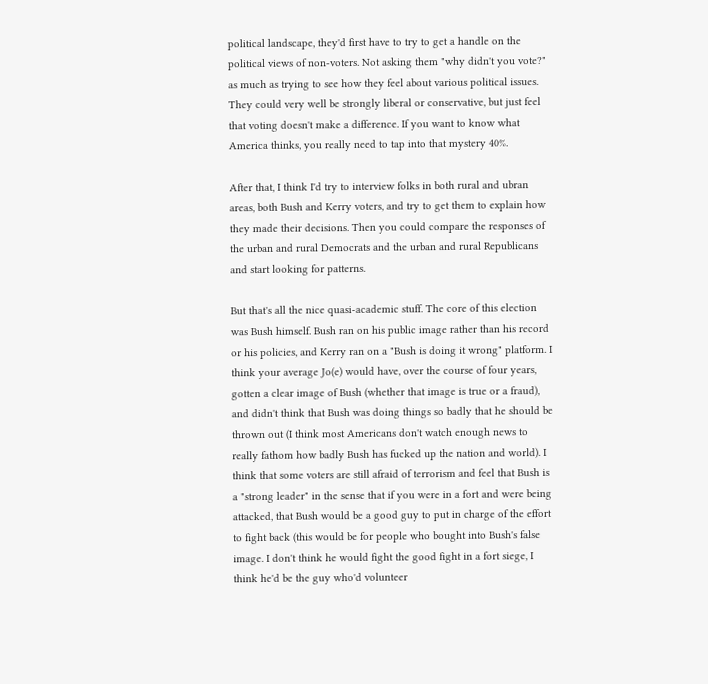political landscape, they'd first have to try to get a handle on the political views of non-voters. Not asking them "why didn't you vote?" as much as trying to see how they feel about various political issues. They could very well be strongly liberal or conservative, but just feel that voting doesn't make a difference. If you want to know what America thinks, you really need to tap into that mystery 40%.

After that, I think I'd try to interview folks in both rural and ubran areas, both Bush and Kerry voters, and try to get them to explain how they made their decisions. Then you could compare the responses of the urban and rural Democrats and the urban and rural Republicans and start looking for patterns.

But that's all the nice quasi-academic stuff. The core of this election was Bush himself. Bush ran on his public image rather than his record or his policies, and Kerry ran on a "Bush is doing it wrong" platform. I think your average Jo(e) would have, over the course of four years, gotten a clear image of Bush (whether that image is true or a fraud), and didn't think that Bush was doing things so badly that he should be thrown out (I think most Americans don't watch enough news to really fathom how badly Bush has fucked up the nation and world). I think that some voters are still afraid of terrorism and feel that Bush is a "strong leader" in the sense that if you were in a fort and were being attacked, that Bush would be a good guy to put in charge of the effort to fight back (this would be for people who bought into Bush's false image. I don't think he would fight the good fight in a fort siege, I think he'd be the guy who'd volunteer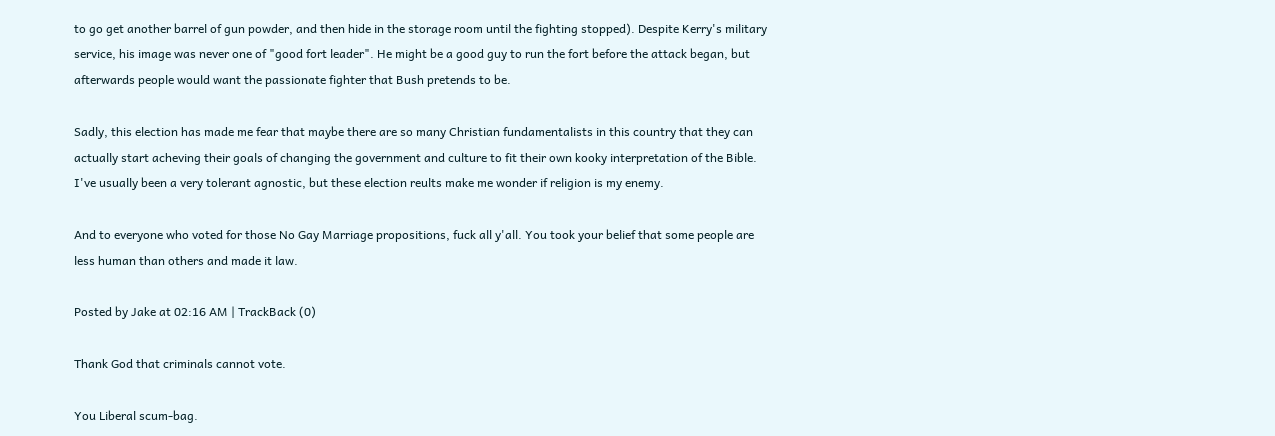to go get another barrel of gun powder, and then hide in the storage room until the fighting stopped). Despite Kerry's military service, his image was never one of "good fort leader". He might be a good guy to run the fort before the attack began, but afterwards people would want the passionate fighter that Bush pretends to be.

Sadly, this election has made me fear that maybe there are so many Christian fundamentalists in this country that they can actually start acheving their goals of changing the government and culture to fit their own kooky interpretation of the Bible. I've usually been a very tolerant agnostic, but these election reults make me wonder if religion is my enemy.

And to everyone who voted for those No Gay Marriage propositions, fuck all y'all. You took your belief that some people are less human than others and made it law.

Posted by Jake at 02:16 AM | TrackBack (0)

Thank God that criminals cannot vote.

You Liberal scum-bag.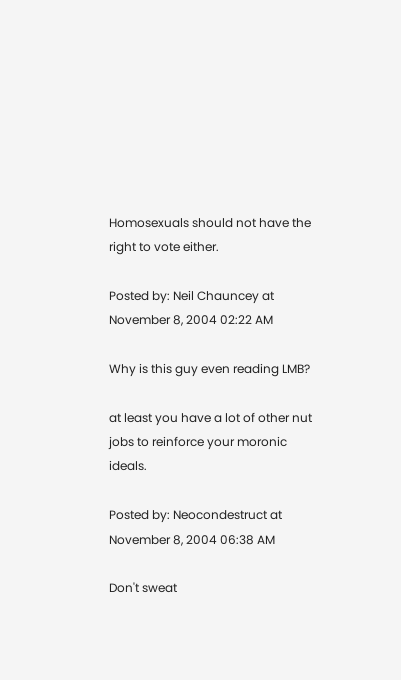Homosexuals should not have the right to vote either.

Posted by: Neil Chauncey at November 8, 2004 02:22 AM

Why is this guy even reading LMB?

at least you have a lot of other nut jobs to reinforce your moronic ideals.

Posted by: Neocondestruct at November 8, 2004 06:38 AM

Don't sweat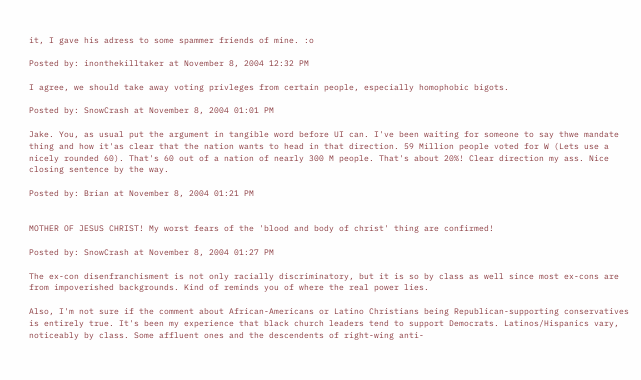it, I gave his adress to some spammer friends of mine. :o

Posted by: inonthekilltaker at November 8, 2004 12:32 PM

I agree, we should take away voting privleges from certain people, especially homophobic bigots.

Posted by: SnowCrash at November 8, 2004 01:01 PM

Jake. You, as usual put the argument in tangible word before UI can. I've been waiting for someone to say thwe mandate thing and how it'as clear that the nation wants to head in that direction. 59 Million people voted for W (Lets use a nicely rounded 60). That's 60 out of a nation of nearly 300 M people. That's about 20%! Clear direction my ass. Nice closing sentence by the way.

Posted by: Brian at November 8, 2004 01:21 PM


MOTHER OF JESUS CHRIST! My worst fears of the 'blood and body of christ' thing are confirmed!

Posted by: SnowCrash at November 8, 2004 01:27 PM

The ex-con disenfranchisment is not only racially discriminatory, but it is so by class as well since most ex-cons are from impoverished backgrounds. Kind of reminds you of where the real power lies.

Also, I'm not sure if the comment about African-Americans or Latino Christians being Republican-supporting conservatives is entirely true. It's been my experience that black church leaders tend to support Democrats. Latinos/Hispanics vary, noticeably by class. Some affluent ones and the descendents of right-wing anti-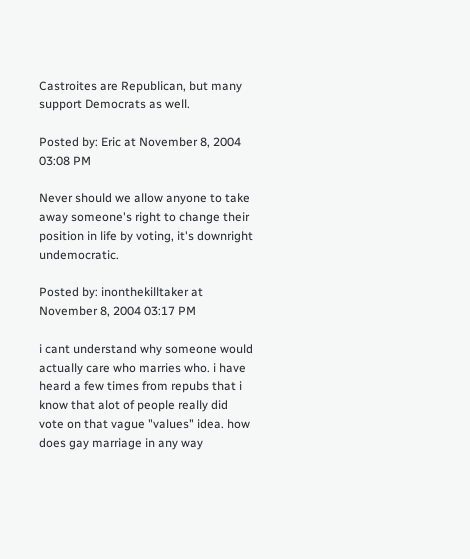Castroites are Republican, but many support Democrats as well.

Posted by: Eric at November 8, 2004 03:08 PM

Never should we allow anyone to take away someone's right to change their position in life by voting, it's downright undemocratic.

Posted by: inonthekilltaker at November 8, 2004 03:17 PM

i cant understand why someone would actually care who marries who. i have heard a few times from repubs that i know that alot of people really did vote on that vague "values" idea. how does gay marriage in any way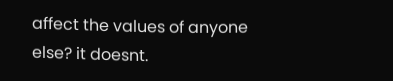affect the values of anyone else? it doesnt.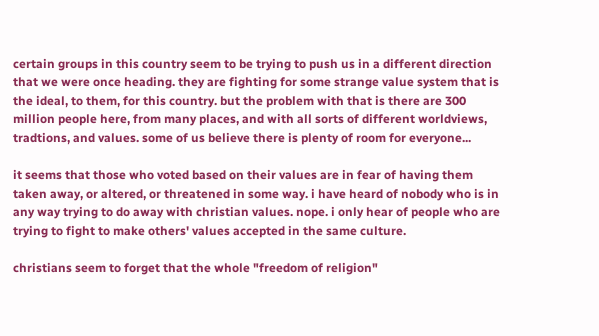certain groups in this country seem to be trying to push us in a different direction that we were once heading. they are fighting for some strange value system that is the ideal, to them, for this country. but the problem with that is there are 300 million people here, from many places, and with all sorts of different worldviews, tradtions, and values. some of us believe there is plenty of room for everyone...

it seems that those who voted based on their values are in fear of having them taken away, or altered, or threatened in some way. i have heard of nobody who is in any way trying to do away with christian values. nope. i only hear of people who are trying to fight to make others' values accepted in the same culture.

christians seem to forget that the whole "freedom of religion"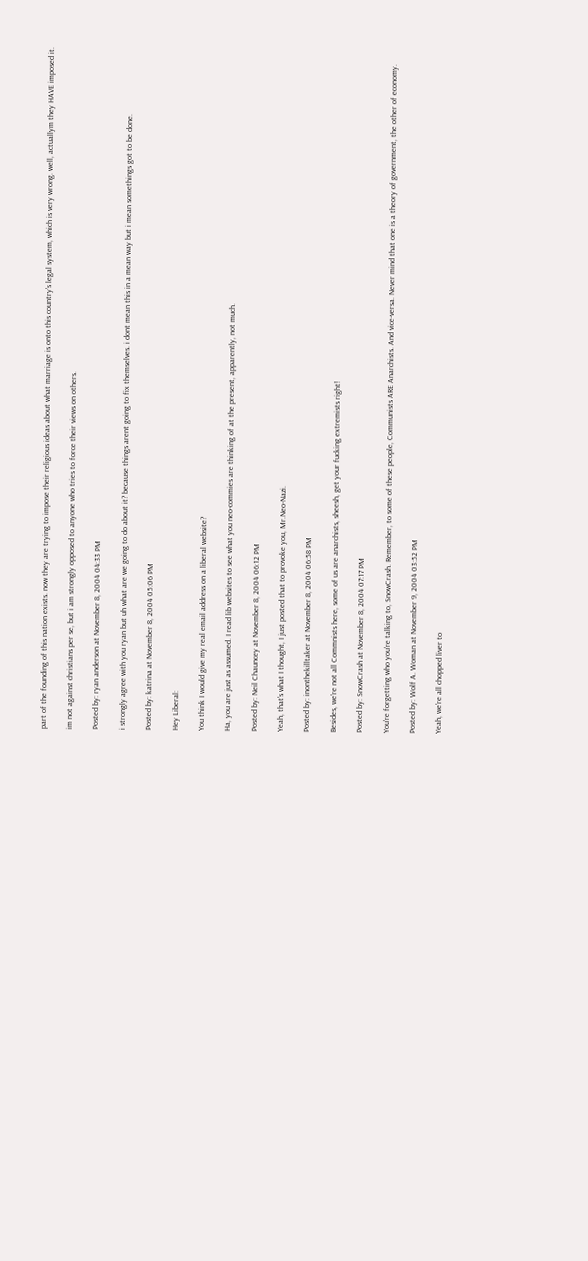part of the founding of this nation exists. now they are trying to impose their religious ideas about what marriage is onto this country's legal system, which is very wrong. well, actuallym they HAVE imposed it.

im not against christians per se, but i am strongly opposed to anyone who tries to force their views on others.

Posted by: ryan anderson at November 8, 2004 04:33 PM

i strongly agree with you ryan but uh what are we going to do about it? because things arent going to fix themselves. i dont mean this in a mean way but i mean somethings got to be done.

Posted by: katrina at November 8, 2004 05:06 PM

Hey Liberal:

You think I would give my real email address on a liberal website?

Ha, you are just as assumed. I read lib websites to see what you neo-commies are thinking of at the present, apparently, not much.

Posted by: Neil Chauncey at November 8, 2004 06:12 PM

Yeah, that's what I thought, I just posted that to provoke you, Mr.Neo-Nazi.

Posted by: inonthekilltaker at November 8, 2004 06:58 PM

Besides, we're not all Commnists here, some of us are anarchists, sheesh, get your fucking extremists right!

Posted by: SnowCrash at November 8, 2004 07:17 PM

You're forgetting who you're talking to, SnowCrash. Remember, to some of these people, Communists ARE Anarchists. And vice-versa. Never mind that one is a theory of government, the other of economy.

Posted by: Wolf A. Woman at November 9, 2004 03:52 PM

Yeah, we're all chopped liver to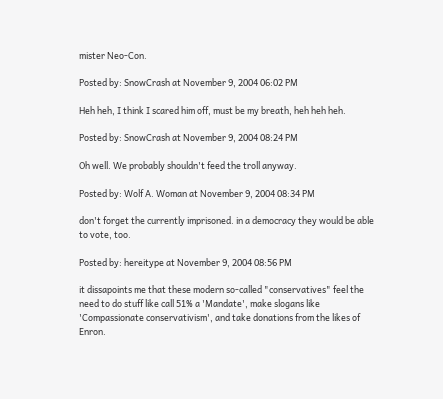mister Neo-Con.

Posted by: SnowCrash at November 9, 2004 06:02 PM

Heh heh, I think I scared him off, must be my breath, heh heh heh.

Posted by: SnowCrash at November 9, 2004 08:24 PM

Oh well. We probably shouldn't feed the troll anyway.

Posted by: Wolf A. Woman at November 9, 2004 08:34 PM

don't forget the currently imprisoned. in a democracy they would be able to vote, too.

Posted by: hereitype at November 9, 2004 08:56 PM

it dissapoints me that these modern so-called "conservatives" feel the need to do stuff like call 51% a 'Mandate', make slogans like 'Compassionate conservativism', and take donations from the likes of Enron.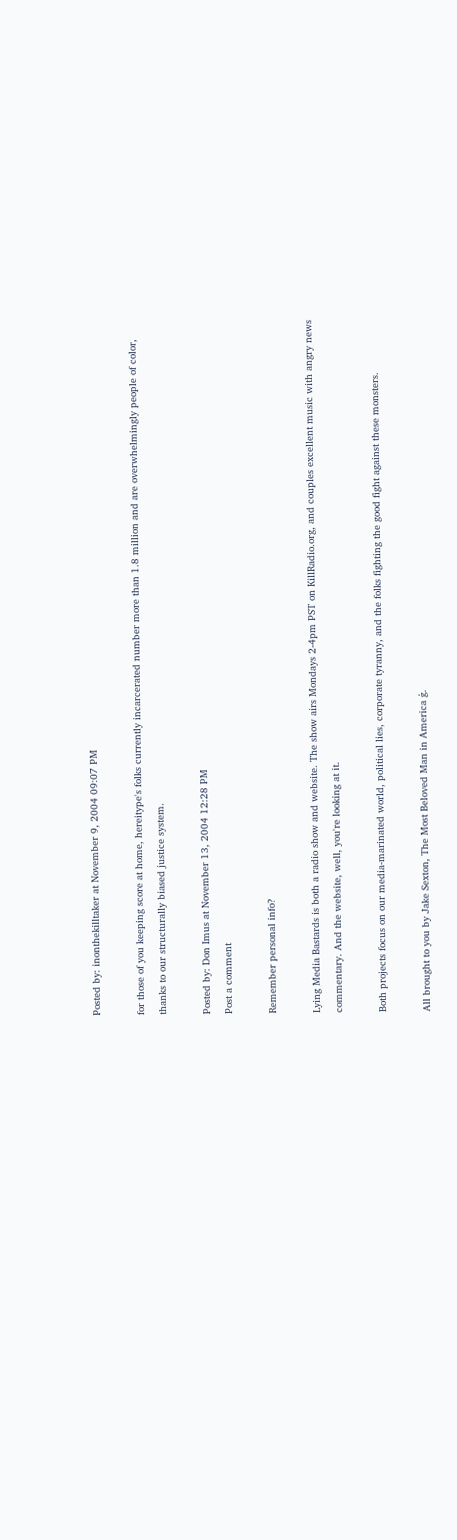Posted by: inonthekilltaker at November 9, 2004 09:07 PM

for those of you keeping score at home, hereitype's folks currently incarcerated number more than 1.8 million and are overwhelmingly people of color, thanks to our structurally biased justice system.

Posted by: Don Imus at November 13, 2004 12:28 PM
Post a comment

Remember personal info?

Lying Media Bastards is both a radio show and website. The show airs Mondays 2-4pm PST on KillRadio.org, and couples excellent music with angry news commentary. And the website, well, you're looking at it.

Both projects focus on our media-marinated world, political lies, corporate tyranny, and the folks fighting the good fight against these monsters.

All brought to you by Jake Sexton, The Most Beloved Man in America ģ.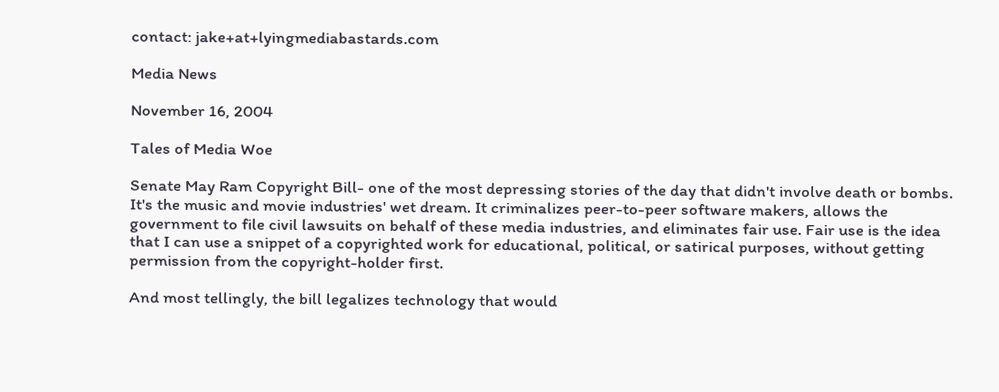contact: jake+at+lyingmediabastards.com

Media News

November 16, 2004

Tales of Media Woe

Senate May Ram Copyright Bill- one of the most depressing stories of the day that didn't involve death or bombs. It's the music and movie industries' wet dream. It criminalizes peer-to-peer software makers, allows the government to file civil lawsuits on behalf of these media industries, and eliminates fair use. Fair use is the idea that I can use a snippet of a copyrighted work for educational, political, or satirical purposes, without getting permission from the copyright-holder first.

And most tellingly, the bill legalizes technology that would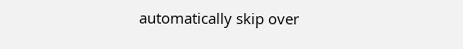automatically skip over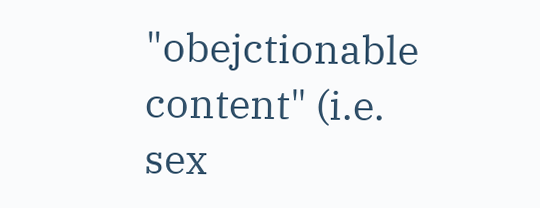"obejctionable content" (i.e. sex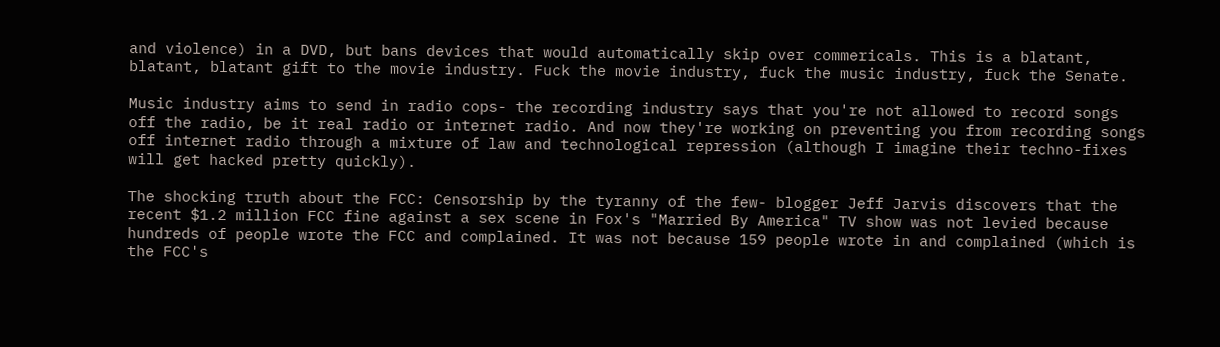and violence) in a DVD, but bans devices that would automatically skip over commericals. This is a blatant, blatant, blatant gift to the movie industry. Fuck the movie industry, fuck the music industry, fuck the Senate.

Music industry aims to send in radio cops- the recording industry says that you're not allowed to record songs off the radio, be it real radio or internet radio. And now they're working on preventing you from recording songs off internet radio through a mixture of law and technological repression (although I imagine their techno-fixes will get hacked pretty quickly).

The shocking truth about the FCC: Censorship by the tyranny of the few- blogger Jeff Jarvis discovers that the recent $1.2 million FCC fine against a sex scene in Fox's "Married By America" TV show was not levied because hundreds of people wrote the FCC and complained. It was not because 159 people wrote in and complained (which is the FCC's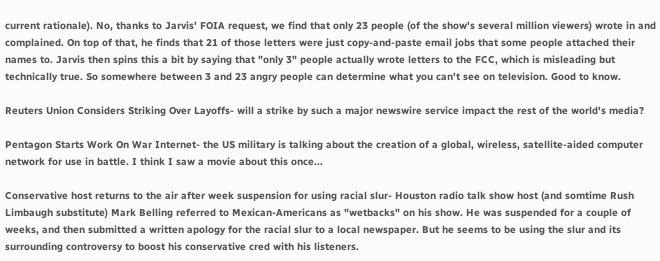current rationale). No, thanks to Jarvis' FOIA request, we find that only 23 people (of the show's several million viewers) wrote in and complained. On top of that, he finds that 21 of those letters were just copy-and-paste email jobs that some people attached their names to. Jarvis then spins this a bit by saying that "only 3" people actually wrote letters to the FCC, which is misleading but technically true. So somewhere between 3 and 23 angry people can determine what you can't see on television. Good to know.

Reuters Union Considers Striking Over Layoffs- will a strike by such a major newswire service impact the rest of the world's media?

Pentagon Starts Work On War Internet- the US military is talking about the creation of a global, wireless, satellite-aided computer network for use in battle. I think I saw a movie about this once...

Conservative host returns to the air after week suspension for using racial slur- Houston radio talk show host (and somtime Rush Limbaugh substitute) Mark Belling referred to Mexican-Americans as "wetbacks" on his show. He was suspended for a couple of weeks, and then submitted a written apology for the racial slur to a local newspaper. But he seems to be using the slur and its surrounding controversy to boost his conservative cred with his listeners.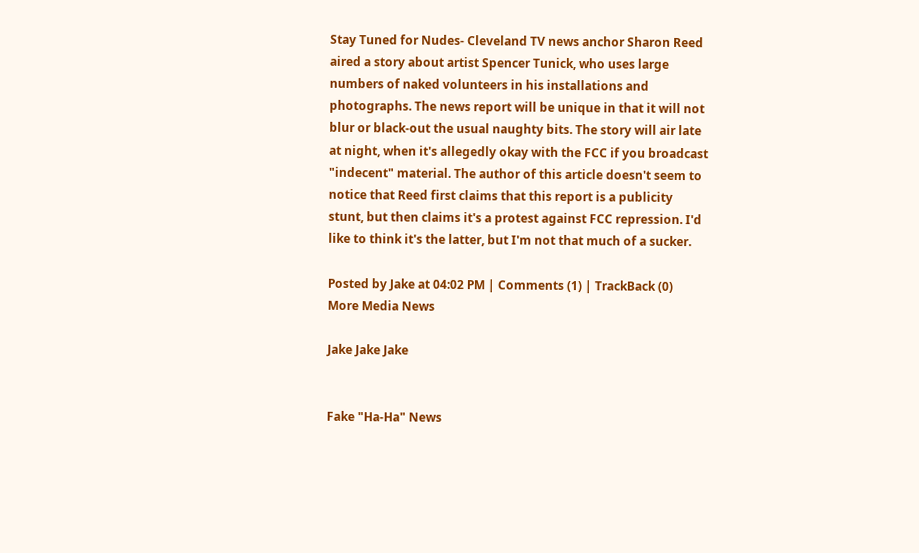Stay Tuned for Nudes- Cleveland TV news anchor Sharon Reed aired a story about artist Spencer Tunick, who uses large numbers of naked volunteers in his installations and photographs. The news report will be unique in that it will not blur or black-out the usual naughty bits. The story will air late at night, when it's allegedly okay with the FCC if you broadcast "indecent" material. The author of this article doesn't seem to notice that Reed first claims that this report is a publicity stunt, but then claims it's a protest against FCC repression. I'd like to think it's the latter, but I'm not that much of a sucker.

Posted by Jake at 04:02 PM | Comments (1) | TrackBack (0)
More Media News

Jake Jake Jake


Fake "Ha-Ha" News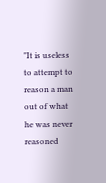"It is useless to attempt to reason a man out of what he was never reasoned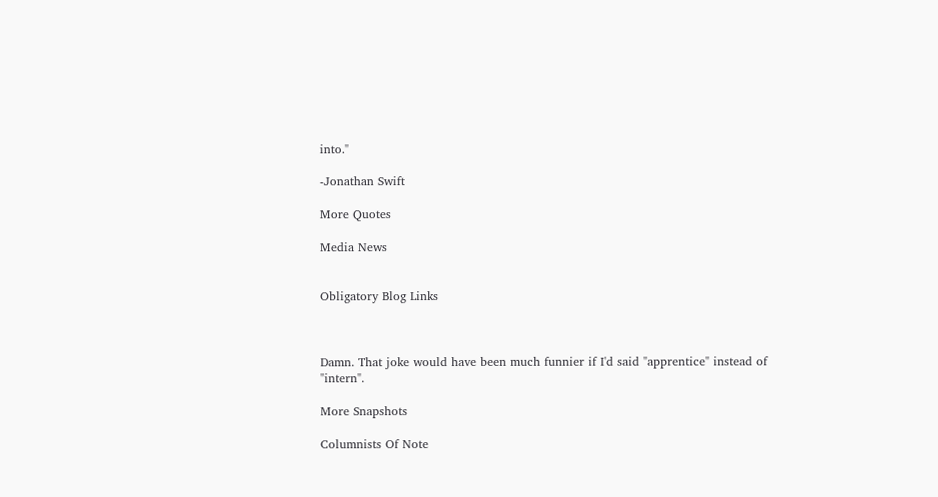into."

-Jonathan Swift

More Quotes

Media News


Obligatory Blog Links



Damn. That joke would have been much funnier if I'd said "apprentice" instead of "intern".

More Snapshots

Columnists Of Note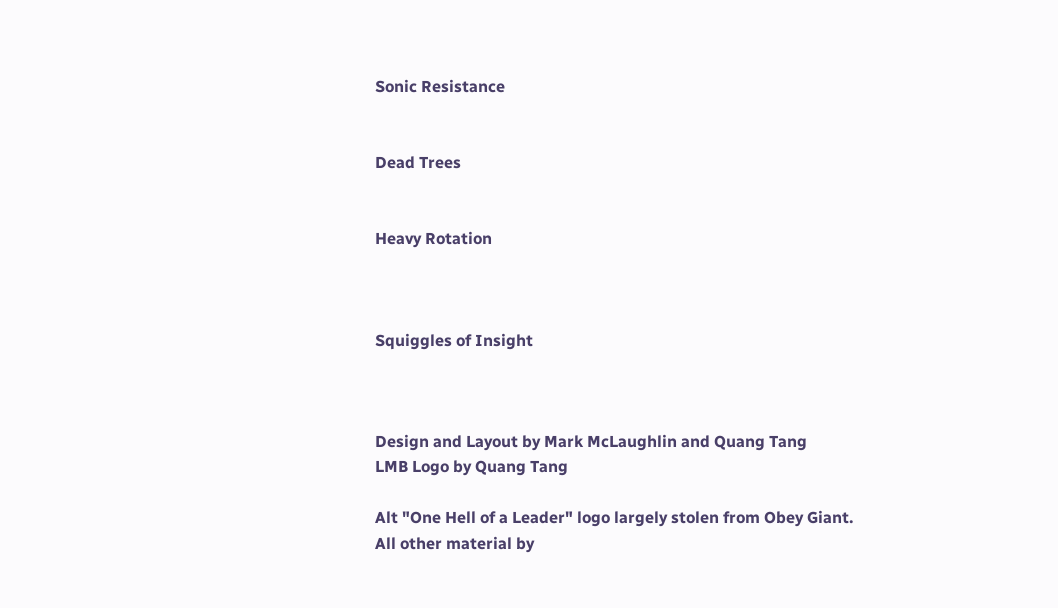Sonic Resistance


Dead Trees


Heavy Rotation



Squiggles of Insight



Design and Layout by Mark McLaughlin and Quang Tang
LMB Logo by Quang Tang

Alt "One Hell of a Leader" logo largely stolen from Obey Giant.
All other material by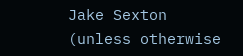Jake Sexton (unless otherwise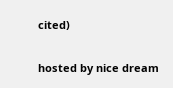cited)

hosted by nice dream